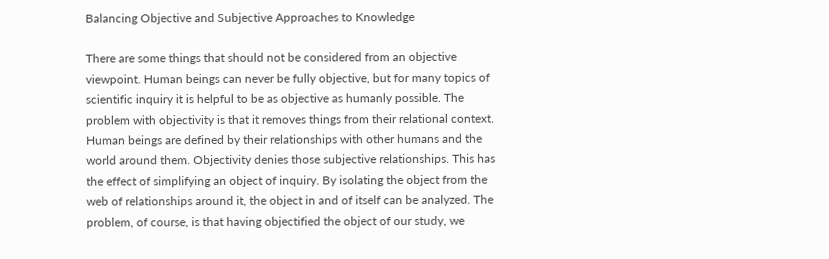Balancing Objective and Subjective Approaches to Knowledge

There are some things that should not be considered from an objective viewpoint. Human beings can never be fully objective, but for many topics of scientific inquiry it is helpful to be as objective as humanly possible. The problem with objectivity is that it removes things from their relational context. Human beings are defined by their relationships with other humans and the world around them. Objectivity denies those subjective relationships. This has the effect of simplifying an object of inquiry. By isolating the object from the web of relationships around it, the object in and of itself can be analyzed. The problem, of course, is that having objectified the object of our study, we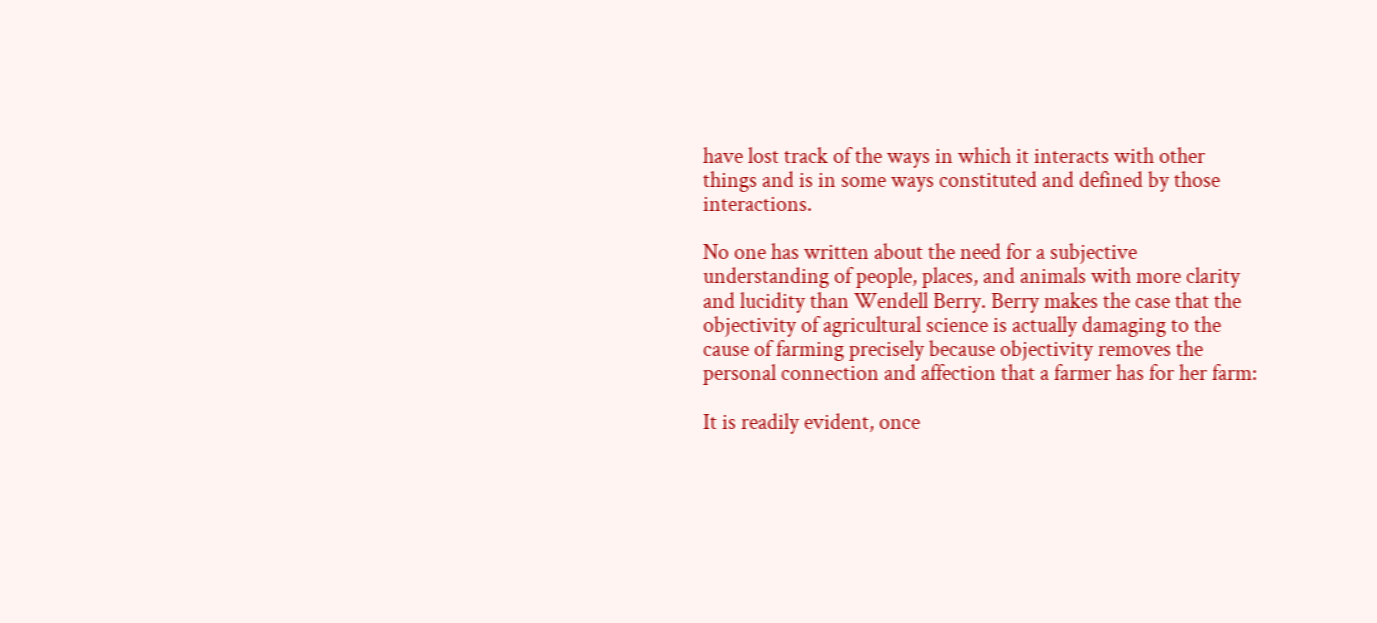have lost track of the ways in which it interacts with other things and is in some ways constituted and defined by those interactions.

No one has written about the need for a subjective understanding of people, places, and animals with more clarity and lucidity than Wendell Berry. Berry makes the case that the objectivity of agricultural science is actually damaging to the cause of farming precisely because objectivity removes the personal connection and affection that a farmer has for her farm:

It is readily evident, once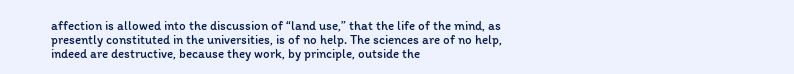affection is allowed into the discussion of “land use,” that the life of the mind, as presently constituted in the universities, is of no help. The sciences are of no help, indeed are destructive, because they work, by principle, outside the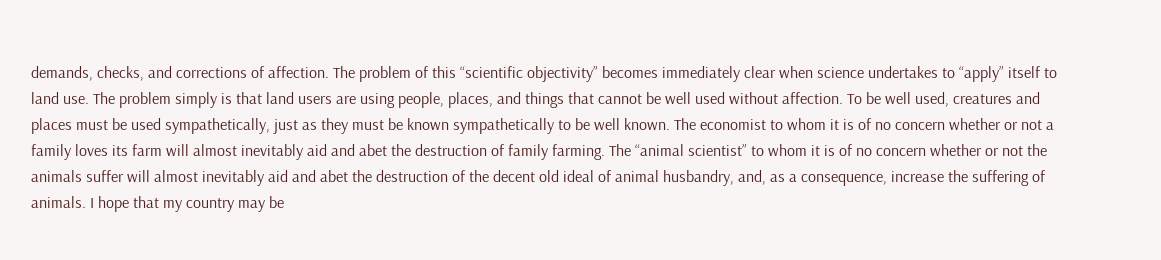demands, checks, and corrections of affection. The problem of this “scientific objectivity” becomes immediately clear when science undertakes to “apply” itself to land use. The problem simply is that land users are using people, places, and things that cannot be well used without affection. To be well used, creatures and places must be used sympathetically, just as they must be known sympathetically to be well known. The economist to whom it is of no concern whether or not a family loves its farm will almost inevitably aid and abet the destruction of family farming. The “animal scientist” to whom it is of no concern whether or not the animals suffer will almost inevitably aid and abet the destruction of the decent old ideal of animal husbandry, and, as a consequence, increase the suffering of animals. I hope that my country may be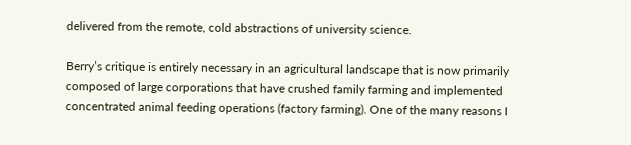delivered from the remote, cold abstractions of university science.

Berry’s critique is entirely necessary in an agricultural landscape that is now primarily composed of large corporations that have crushed family farming and implemented concentrated animal feeding operations (factory farming). One of the many reasons I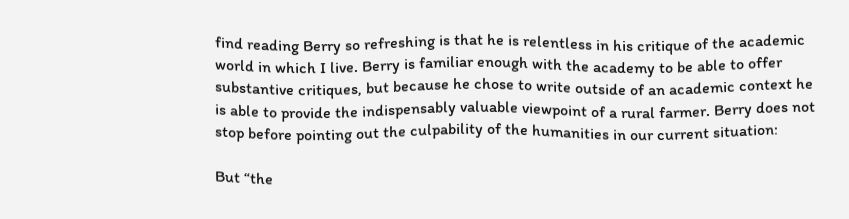find reading Berry so refreshing is that he is relentless in his critique of the academic world in which I live. Berry is familiar enough with the academy to be able to offer substantive critiques, but because he chose to write outside of an academic context he is able to provide the indispensably valuable viewpoint of a rural farmer. Berry does not stop before pointing out the culpability of the humanities in our current situation:

But “the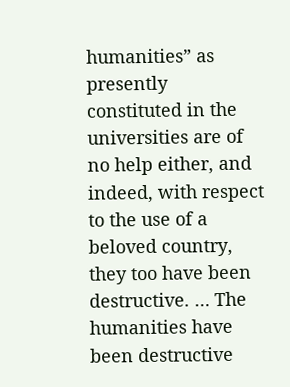humanities” as presently constituted in the universities are of no help either, and indeed, with respect to the use of a beloved country, they too have been destructive. … The humanities have been destructive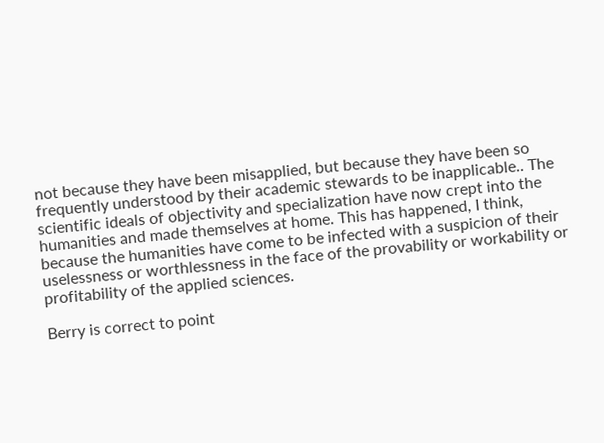not because they have been misapplied, but because they have been so frequently understood by their academic stewards to be inapplicable.. The scientific ideals of objectivity and specialization have now crept into the humanities and made themselves at home. This has happened, I think, because the humanities have come to be infected with a suspicion of their uselessness or worthlessness in the face of the provability or workability or profitability of the applied sciences.

Berry is correct to point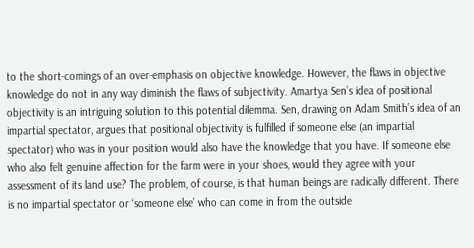to the short-comings of an over-emphasis on objective knowledge. However, the flaws in objective knowledge do not in any way diminish the flaws of subjectivity. Amartya Sen’s idea of positional objectivity is an intriguing solution to this potential dilemma. Sen, drawing on Adam Smith’s idea of an impartial spectator, argues that positional objectivity is fulfilled if someone else (an impartial spectator) who was in your position would also have the knowledge that you have. If someone else who also felt genuine affection for the farm were in your shoes, would they agree with your assessment of its land use? The problem, of course, is that human beings are radically different. There is no impartial spectator or ‘someone else’ who can come in from the outside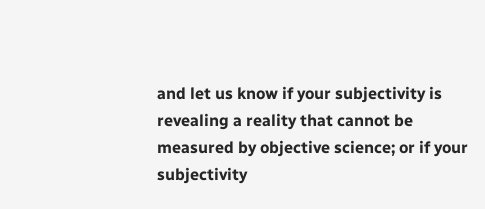and let us know if your subjectivity is revealing a reality that cannot be measured by objective science; or if your subjectivity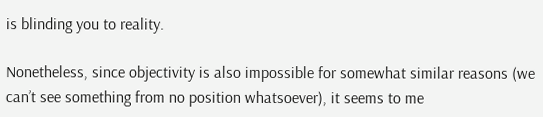is blinding you to reality.

Nonetheless, since objectivity is also impossible for somewhat similar reasons (we can’t see something from no position whatsoever), it seems to me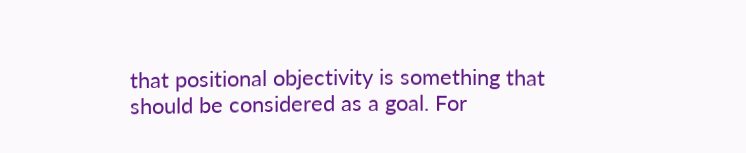that positional objectivity is something that should be considered as a goal. For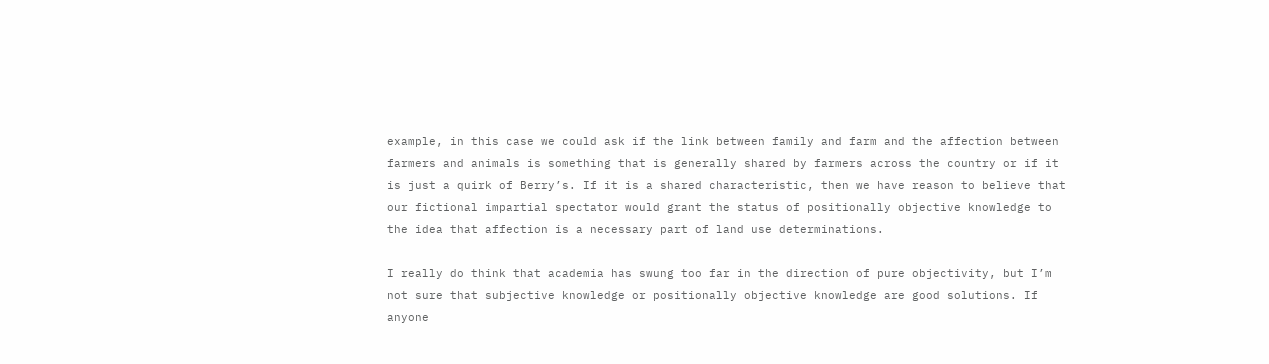example, in this case we could ask if the link between family and farm and the affection between farmers and animals is something that is generally shared by farmers across the country or if it is just a quirk of Berry’s. If it is a shared characteristic, then we have reason to believe that our fictional impartial spectator would grant the status of positionally objective knowledge to the idea that affection is a necessary part of land use determinations.

I really do think that academia has swung too far in the direction of pure objectivity, but I’m not sure that subjective knowledge or positionally objective knowledge are good solutions. If anyone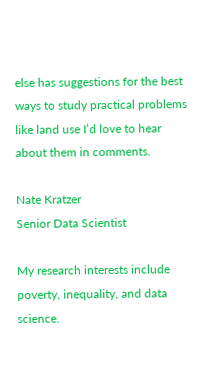else has suggestions for the best ways to study practical problems like land use I’d love to hear about them in comments.

Nate Kratzer
Senior Data Scientist

My research interests include poverty, inequality, and data science.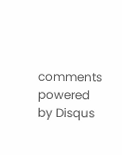comments powered by Disqus